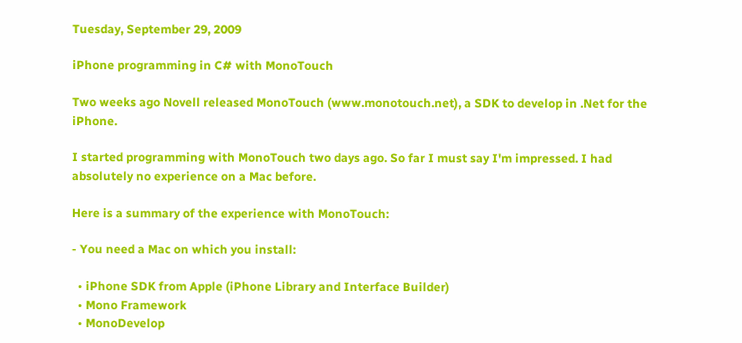Tuesday, September 29, 2009

iPhone programming in C# with MonoTouch

Two weeks ago Novell released MonoTouch (www.monotouch.net), a SDK to develop in .Net for the iPhone.

I started programming with MonoTouch two days ago. So far I must say I'm impressed. I had absolutely no experience on a Mac before.

Here is a summary of the experience with MonoTouch:

- You need a Mac on which you install:

  • iPhone SDK from Apple (iPhone Library and Interface Builder)
  • Mono Framework
  • MonoDevelop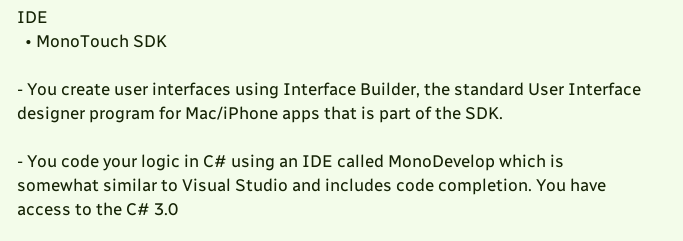IDE
  • MonoTouch SDK

- You create user interfaces using Interface Builder, the standard User Interface designer program for Mac/iPhone apps that is part of the SDK.

- You code your logic in C# using an IDE called MonoDevelop which is somewhat similar to Visual Studio and includes code completion. You have access to the C# 3.0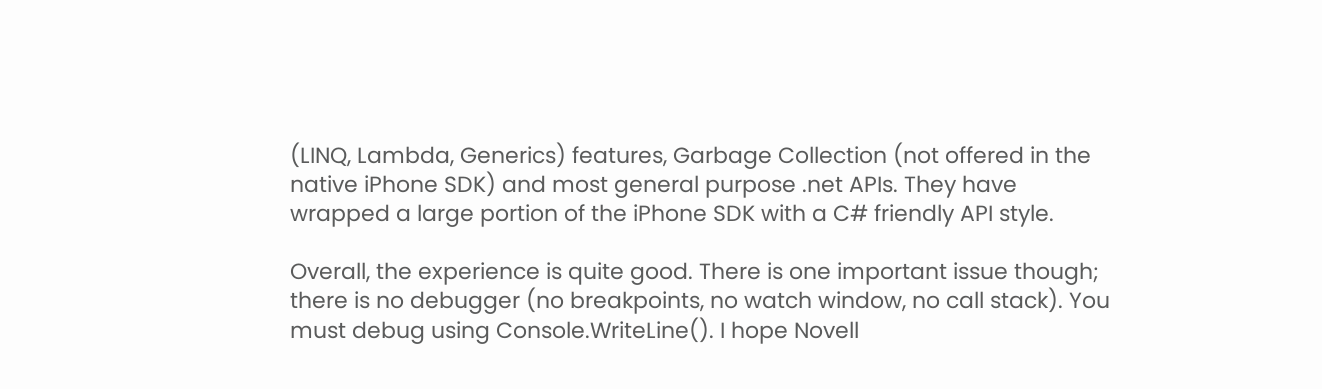(LINQ, Lambda, Generics) features, Garbage Collection (not offered in the native iPhone SDK) and most general purpose .net APIs. They have wrapped a large portion of the iPhone SDK with a C# friendly API style.

Overall, the experience is quite good. There is one important issue though; there is no debugger (no breakpoints, no watch window, no call stack). You must debug using Console.WriteLine(). I hope Novell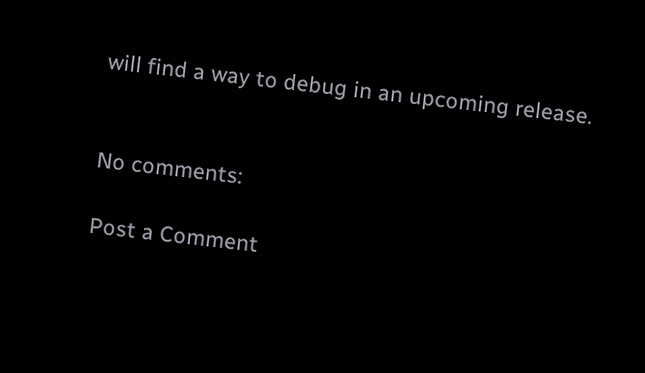will find a way to debug in an upcoming release.


No comments:

Post a Comment